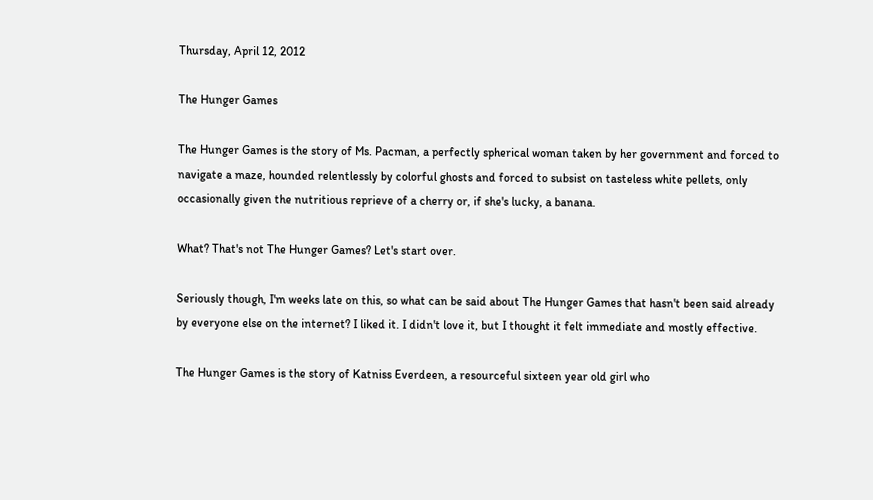Thursday, April 12, 2012

The Hunger Games

The Hunger Games is the story of Ms. Pacman, a perfectly spherical woman taken by her government and forced to navigate a maze, hounded relentlessly by colorful ghosts and forced to subsist on tasteless white pellets, only occasionally given the nutritious reprieve of a cherry or, if she's lucky, a banana.

What? That's not The Hunger Games? Let's start over.

Seriously though, I'm weeks late on this, so what can be said about The Hunger Games that hasn't been said already by everyone else on the internet? I liked it. I didn't love it, but I thought it felt immediate and mostly effective.

The Hunger Games is the story of Katniss Everdeen, a resourceful sixteen year old girl who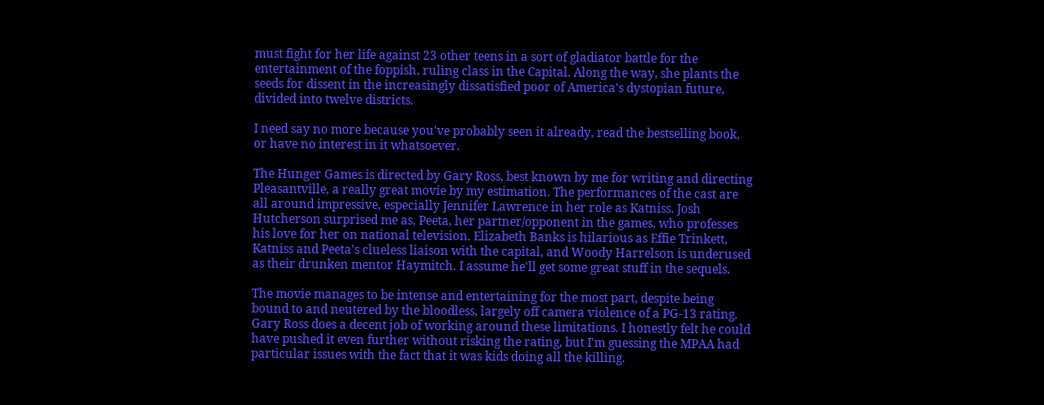must fight for her life against 23 other teens in a sort of gladiator battle for the entertainment of the foppish, ruling class in the Capital. Along the way, she plants the seeds for dissent in the increasingly dissatisfied poor of America's dystopian future, divided into twelve districts.

I need say no more because you've probably seen it already, read the bestselling book, or have no interest in it whatsoever.

The Hunger Games is directed by Gary Ross, best known by me for writing and directing Pleasantville, a really great movie by my estimation. The performances of the cast are all around impressive, especially Jennifer Lawrence in her role as Katniss. Josh Hutcherson surprised me as, Peeta, her partner/opponent in the games, who professes his love for her on national television. Elizabeth Banks is hilarious as Effie Trinkett, Katniss and Peeta's clueless liaison with the capital, and Woody Harrelson is underused as their drunken mentor Haymitch. I assume he'll get some great stuff in the sequels.

The movie manages to be intense and entertaining for the most part, despite being bound to and neutered by the bloodless, largely off camera violence of a PG-13 rating. Gary Ross does a decent job of working around these limitations. I honestly felt he could have pushed it even further without risking the rating, but I'm guessing the MPAA had particular issues with the fact that it was kids doing all the killing.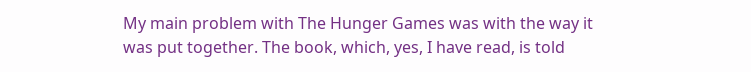My main problem with The Hunger Games was with the way it was put together. The book, which, yes, I have read, is told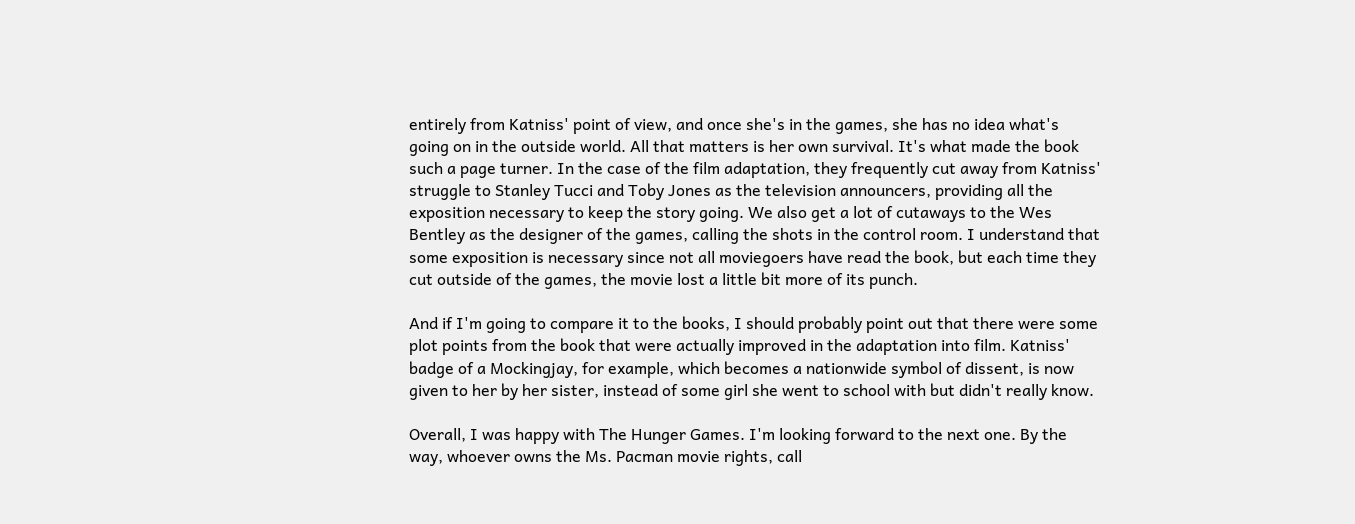entirely from Katniss' point of view, and once she's in the games, she has no idea what's going on in the outside world. All that matters is her own survival. It's what made the book such a page turner. In the case of the film adaptation, they frequently cut away from Katniss' struggle to Stanley Tucci and Toby Jones as the television announcers, providing all the exposition necessary to keep the story going. We also get a lot of cutaways to the Wes Bentley as the designer of the games, calling the shots in the control room. I understand that some exposition is necessary since not all moviegoers have read the book, but each time they cut outside of the games, the movie lost a little bit more of its punch.

And if I'm going to compare it to the books, I should probably point out that there were some plot points from the book that were actually improved in the adaptation into film. Katniss' badge of a Mockingjay, for example, which becomes a nationwide symbol of dissent, is now given to her by her sister, instead of some girl she went to school with but didn't really know.

Overall, I was happy with The Hunger Games. I'm looking forward to the next one. By the way, whoever owns the Ms. Pacman movie rights, call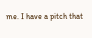me. I have a pitch that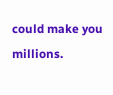could make you millions.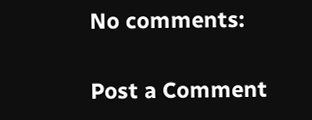No comments:

Post a Comment